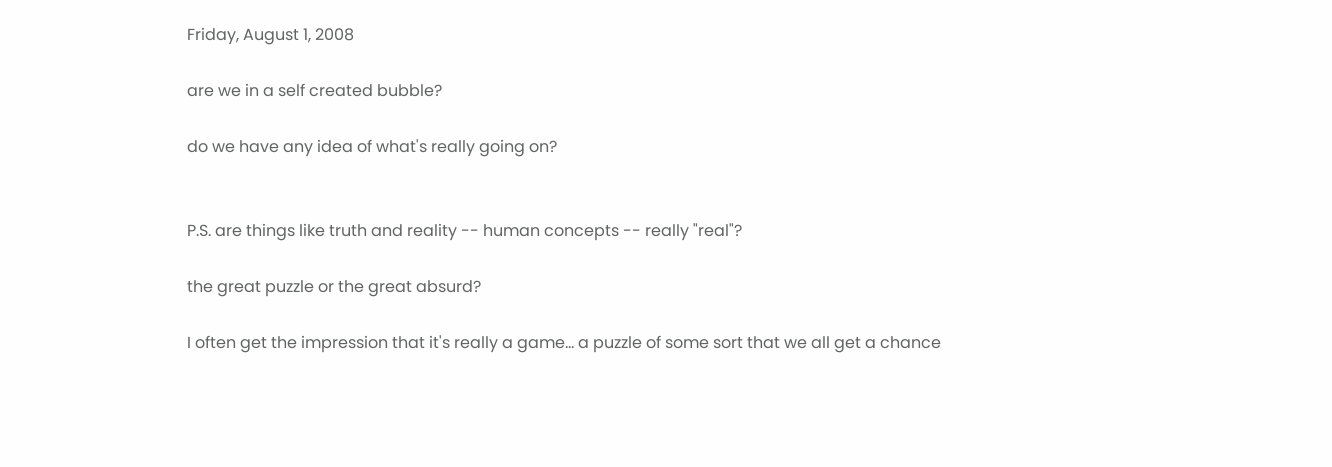Friday, August 1, 2008

are we in a self created bubble?

do we have any idea of what's really going on?


P.S. are things like truth and reality -- human concepts -- really "real"?

the great puzzle or the great absurd?

I often get the impression that it's really a game... a puzzle of some sort that we all get a chance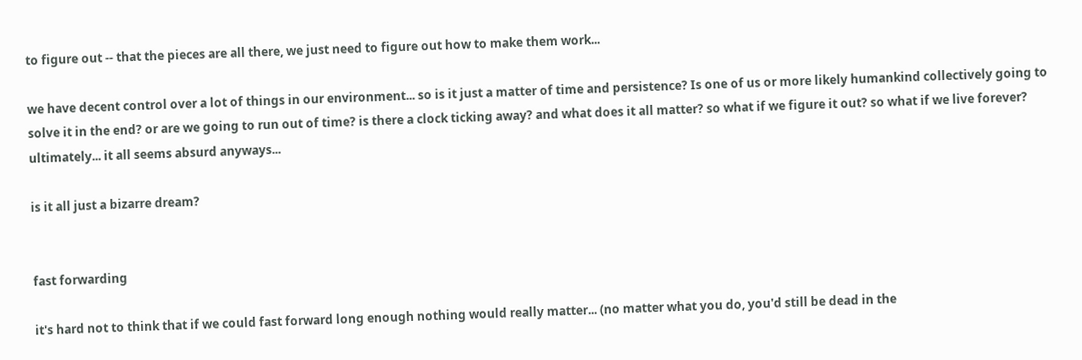to figure out -- that the pieces are all there, we just need to figure out how to make them work...

we have decent control over a lot of things in our environment... so is it just a matter of time and persistence? Is one of us or more likely humankind collectively going to solve it in the end? or are we going to run out of time? is there a clock ticking away? and what does it all matter? so what if we figure it out? so what if we live forever? ultimately... it all seems absurd anyways...

is it all just a bizarre dream?


fast forwarding

it's hard not to think that if we could fast forward long enough nothing would really matter... (no matter what you do, you'd still be dead in the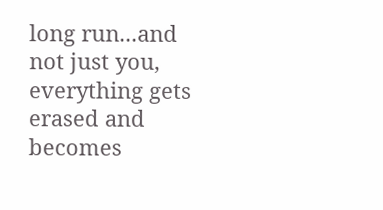long run...and not just you, everything gets erased and becomes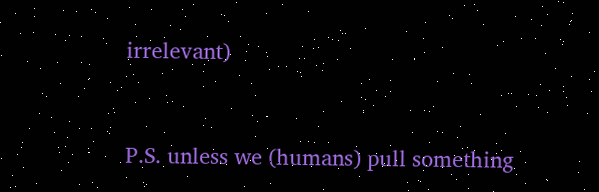irrelevant)


P.S. unless we (humans) pull something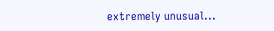extremely unusual...